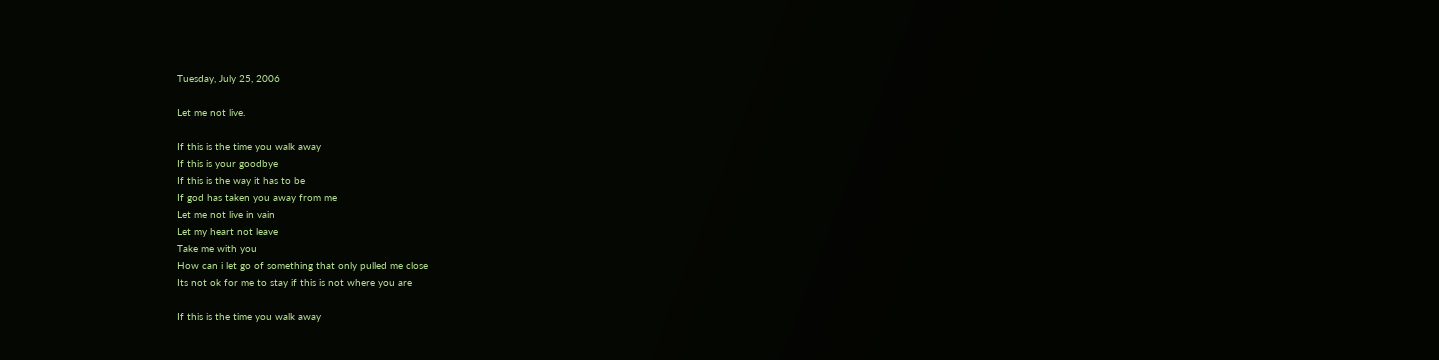Tuesday, July 25, 2006

Let me not live.

If this is the time you walk away
If this is your goodbye
If this is the way it has to be
If god has taken you away from me
Let me not live in vain
Let my heart not leave
Take me with you
How can i let go of something that only pulled me close
Its not ok for me to stay if this is not where you are

If this is the time you walk away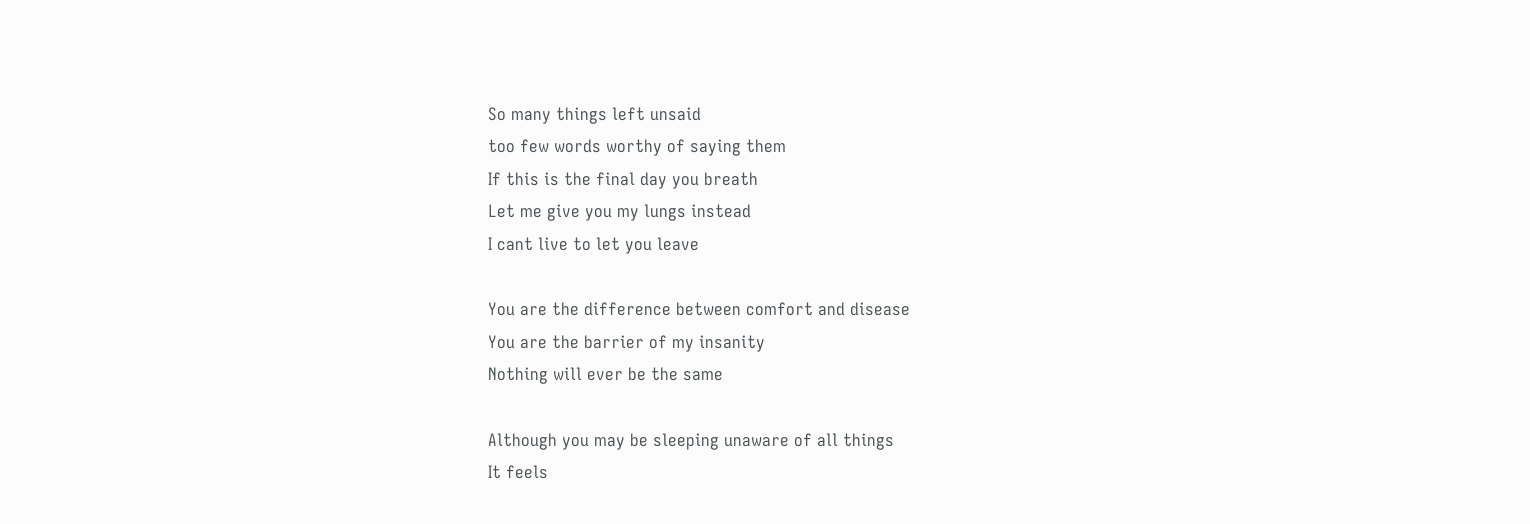So many things left unsaid
too few words worthy of saying them
If this is the final day you breath
Let me give you my lungs instead
I cant live to let you leave

You are the difference between comfort and disease
You are the barrier of my insanity
Nothing will ever be the same

Although you may be sleeping unaware of all things
It feels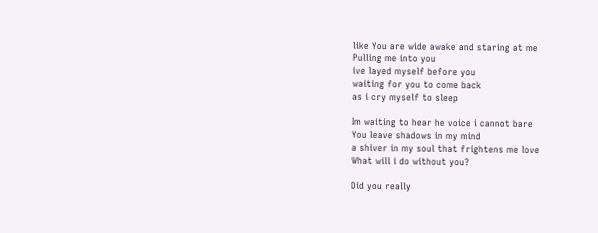like You are wide awake and staring at me
Pulling me into you
ive layed myself before you
waiting for you to come back
as i cry myself to sleep

Im waiting to hear he voice i cannot bare
You leave shadows in my mind
a shiver in my soul that frightens me love
What will i do without you?

Did you really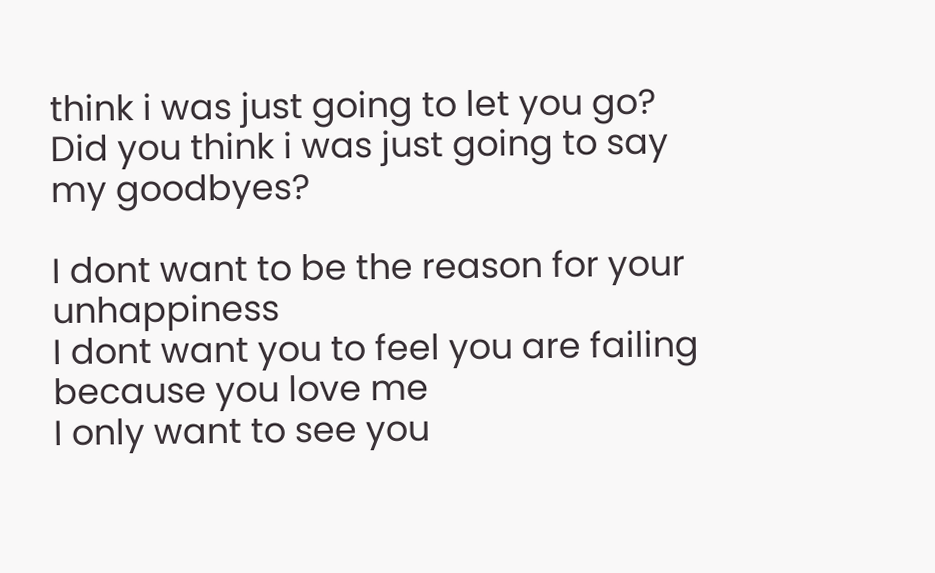think i was just going to let you go?
Did you think i was just going to say my goodbyes?

I dont want to be the reason for your unhappiness
I dont want you to feel you are failing because you love me
I only want to see you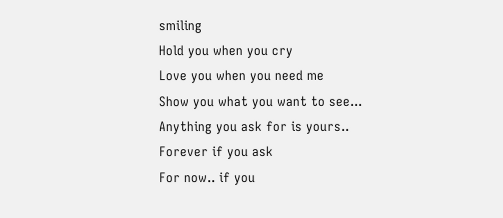smiling
Hold you when you cry
Love you when you need me
Show you what you want to see...
Anything you ask for is yours..
Forever if you ask
For now.. if you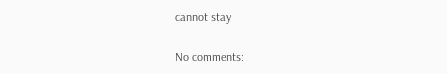cannot stay

No comments: